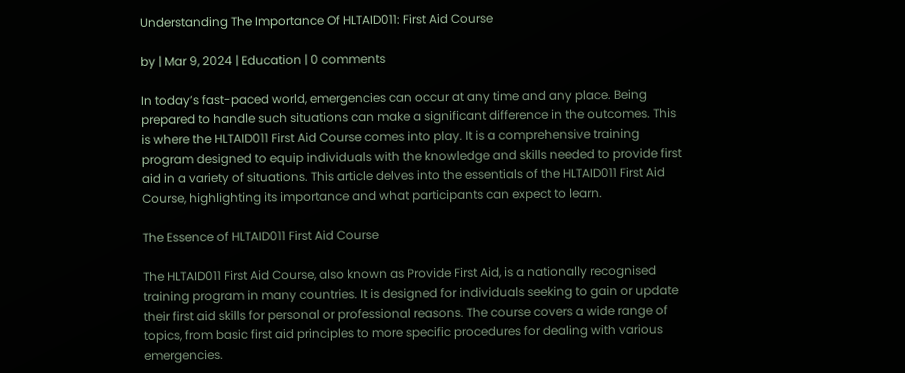Understanding The Importance Of HLTAID011: First Aid Course

by | Mar 9, 2024 | Education | 0 comments

In today’s fast-paced world, emergencies can occur at any time and any place. Being prepared to handle such situations can make a significant difference in the outcomes. This is where the HLTAID011 First Aid Course comes into play. It is a comprehensive training program designed to equip individuals with the knowledge and skills needed to provide first aid in a variety of situations. This article delves into the essentials of the HLTAID011 First Aid Course, highlighting its importance and what participants can expect to learn.

The Essence of HLTAID011 First Aid Course

The HLTAID011 First Aid Course, also known as Provide First Aid, is a nationally recognised training program in many countries. It is designed for individuals seeking to gain or update their first aid skills for personal or professional reasons. The course covers a wide range of topics, from basic first aid principles to more specific procedures for dealing with various emergencies.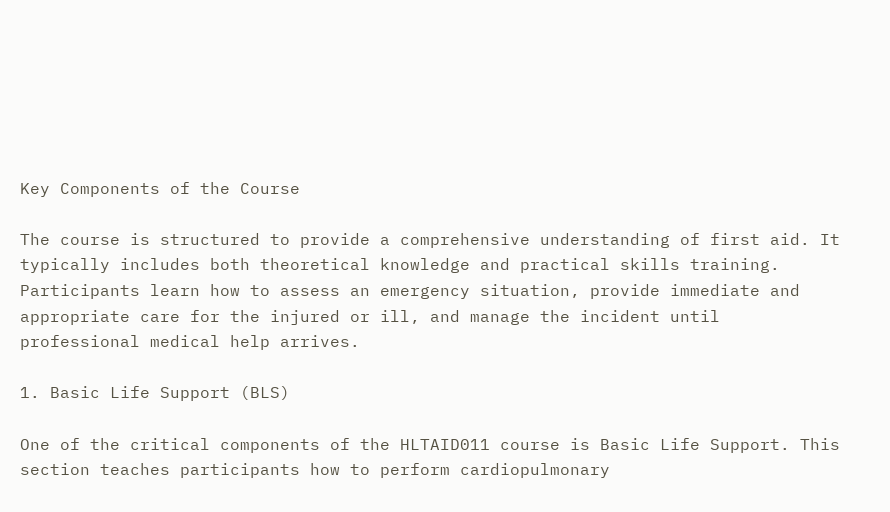Key Components of the Course

The course is structured to provide a comprehensive understanding of first aid. It typically includes both theoretical knowledge and practical skills training. Participants learn how to assess an emergency situation, provide immediate and appropriate care for the injured or ill, and manage the incident until professional medical help arrives.

1. Basic Life Support (BLS)

One of the critical components of the HLTAID011 course is Basic Life Support. This section teaches participants how to perform cardiopulmonary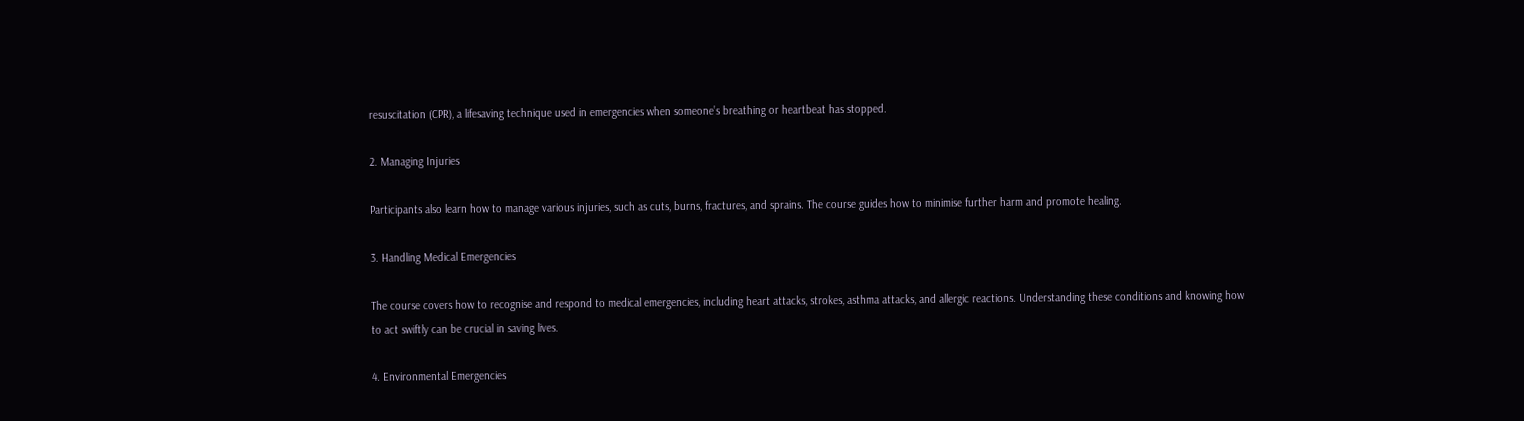resuscitation (CPR), a lifesaving technique used in emergencies when someone’s breathing or heartbeat has stopped.

2. Managing Injuries

Participants also learn how to manage various injuries, such as cuts, burns, fractures, and sprains. The course guides how to minimise further harm and promote healing.

3. Handling Medical Emergencies

The course covers how to recognise and respond to medical emergencies, including heart attacks, strokes, asthma attacks, and allergic reactions. Understanding these conditions and knowing how to act swiftly can be crucial in saving lives.

4. Environmental Emergencies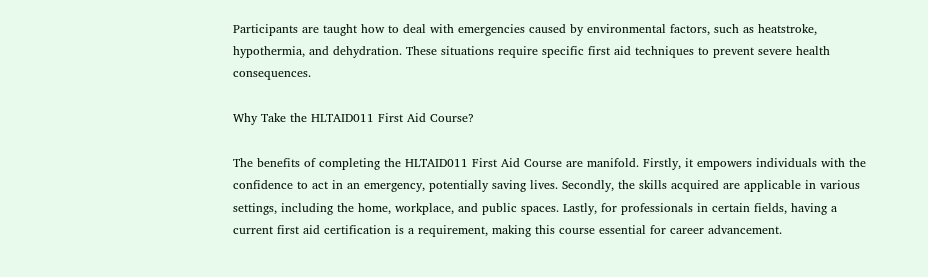Participants are taught how to deal with emergencies caused by environmental factors, such as heatstroke, hypothermia, and dehydration. These situations require specific first aid techniques to prevent severe health consequences.

Why Take the HLTAID011 First Aid Course?

The benefits of completing the HLTAID011 First Aid Course are manifold. Firstly, it empowers individuals with the confidence to act in an emergency, potentially saving lives. Secondly, the skills acquired are applicable in various settings, including the home, workplace, and public spaces. Lastly, for professionals in certain fields, having a current first aid certification is a requirement, making this course essential for career advancement.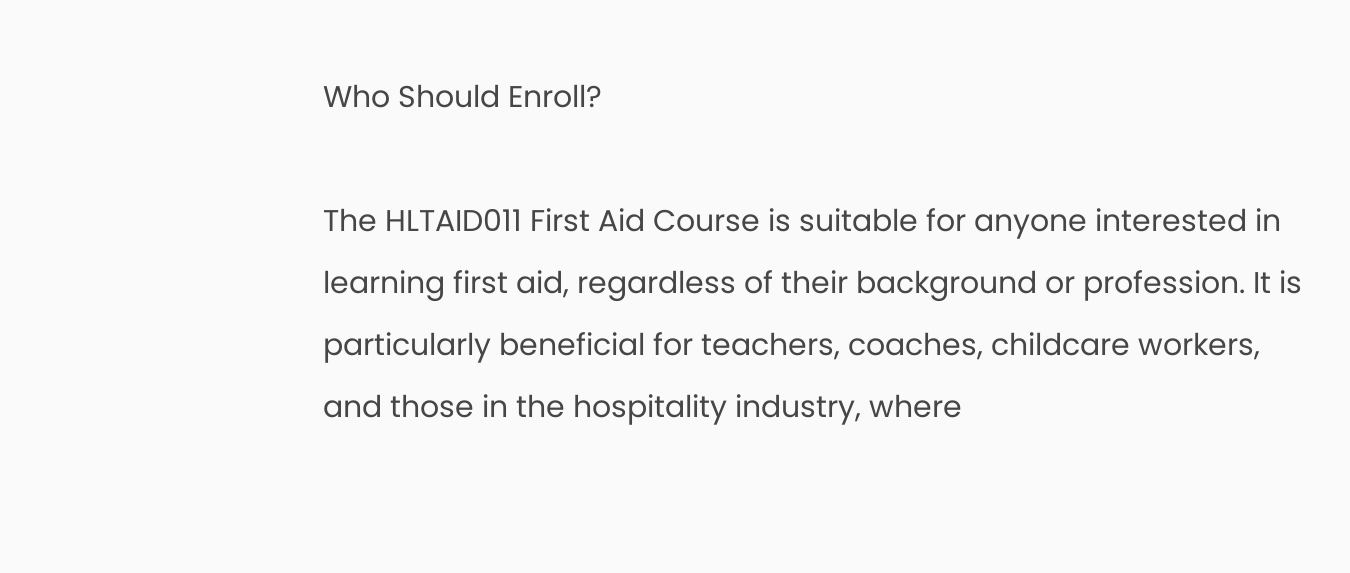Who Should Enroll?

The HLTAID011 First Aid Course is suitable for anyone interested in learning first aid, regardless of their background or profession. It is particularly beneficial for teachers, coaches, childcare workers, and those in the hospitality industry, where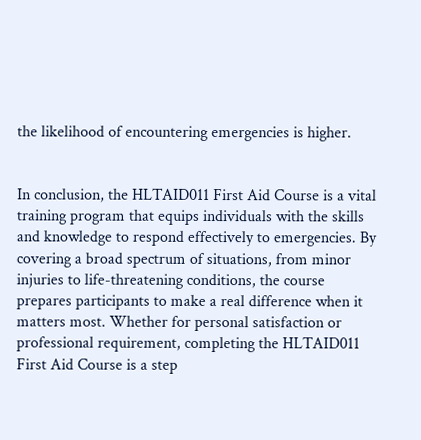the likelihood of encountering emergencies is higher.


In conclusion, the HLTAID011 First Aid Course is a vital training program that equips individuals with the skills and knowledge to respond effectively to emergencies. By covering a broad spectrum of situations, from minor injuries to life-threatening conditions, the course prepares participants to make a real difference when it matters most. Whether for personal satisfaction or professional requirement, completing the HLTAID011 First Aid Course is a step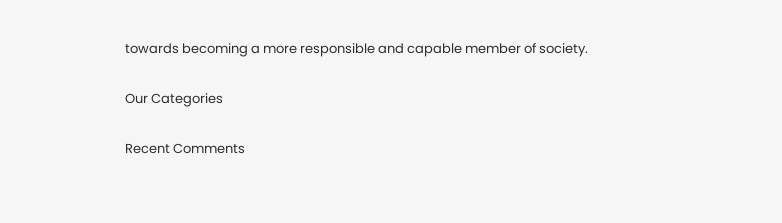towards becoming a more responsible and capable member of society.

Our Categories

Recent Comments